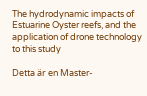The hydrodynamic impacts of Estuarine Oyster reefs, and the application of drone technology to this study

Detta är en Master-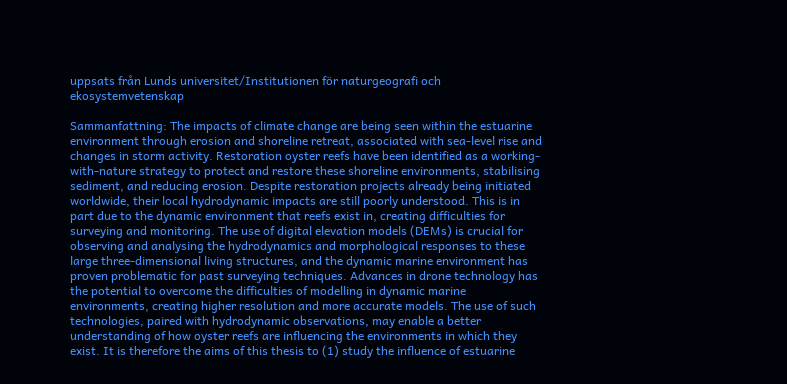uppsats från Lunds universitet/Institutionen för naturgeografi och ekosystemvetenskap

Sammanfattning: The impacts of climate change are being seen within the estuarine environment through erosion and shoreline retreat, associated with sea-level rise and changes in storm activity. Restoration oyster reefs have been identified as a working-with-nature strategy to protect and restore these shoreline environments, stabilising sediment, and reducing erosion. Despite restoration projects already being initiated worldwide, their local hydrodynamic impacts are still poorly understood. This is in part due to the dynamic environment that reefs exist in, creating difficulties for surveying and monitoring. The use of digital elevation models (DEMs) is crucial for observing and analysing the hydrodynamics and morphological responses to these large three-dimensional living structures, and the dynamic marine environment has proven problematic for past surveying techniques. Advances in drone technology has the potential to overcome the difficulties of modelling in dynamic marine environments, creating higher resolution and more accurate models. The use of such technologies, paired with hydrodynamic observations, may enable a better understanding of how oyster reefs are influencing the environments in which they exist. It is therefore the aims of this thesis to (1) study the influence of estuarine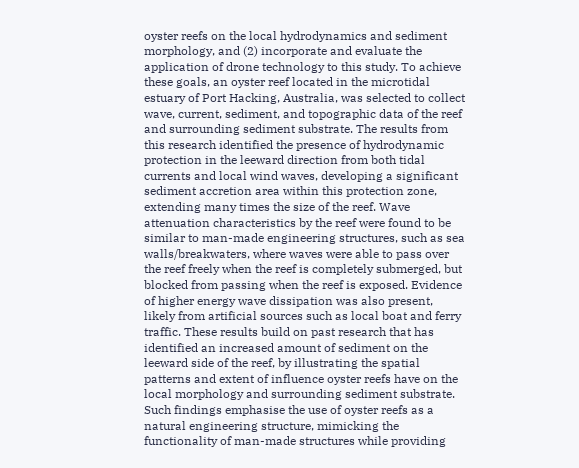oyster reefs on the local hydrodynamics and sediment morphology, and (2) incorporate and evaluate the application of drone technology to this study. To achieve these goals, an oyster reef located in the microtidal estuary of Port Hacking, Australia, was selected to collect wave, current, sediment, and topographic data of the reef and surrounding sediment substrate. The results from this research identified the presence of hydrodynamic protection in the leeward direction from both tidal currents and local wind waves, developing a significant sediment accretion area within this protection zone, extending many times the size of the reef. Wave attenuation characteristics by the reef were found to be similar to man-made engineering structures, such as sea walls/breakwaters, where waves were able to pass over the reef freely when the reef is completely submerged, but blocked from passing when the reef is exposed. Evidence of higher energy wave dissipation was also present, likely from artificial sources such as local boat and ferry traffic. These results build on past research that has identified an increased amount of sediment on the leeward side of the reef, by illustrating the spatial patterns and extent of influence oyster reefs have on the local morphology and surrounding sediment substrate. Such findings emphasise the use of oyster reefs as a natural engineering structure, mimicking the functionality of man-made structures while providing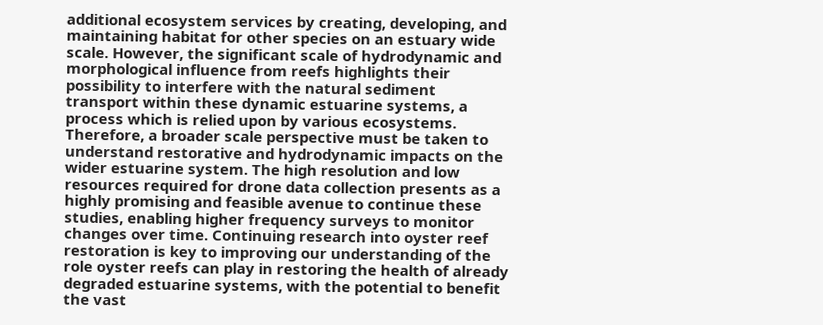additional ecosystem services by creating, developing, and maintaining habitat for other species on an estuary wide scale. However, the significant scale of hydrodynamic and morphological influence from reefs highlights their possibility to interfere with the natural sediment transport within these dynamic estuarine systems, a process which is relied upon by various ecosystems. Therefore, a broader scale perspective must be taken to understand restorative and hydrodynamic impacts on the wider estuarine system. The high resolution and low resources required for drone data collection presents as a highly promising and feasible avenue to continue these studies, enabling higher frequency surveys to monitor changes over time. Continuing research into oyster reef restoration is key to improving our understanding of the role oyster reefs can play in restoring the health of already degraded estuarine systems, with the potential to benefit the vast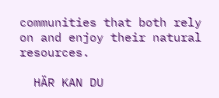communities that both rely on and enjoy their natural resources.

  HÄR KAN DU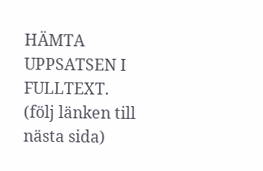HÄMTA UPPSATSEN I FULLTEXT. (följ länken till nästa sida)